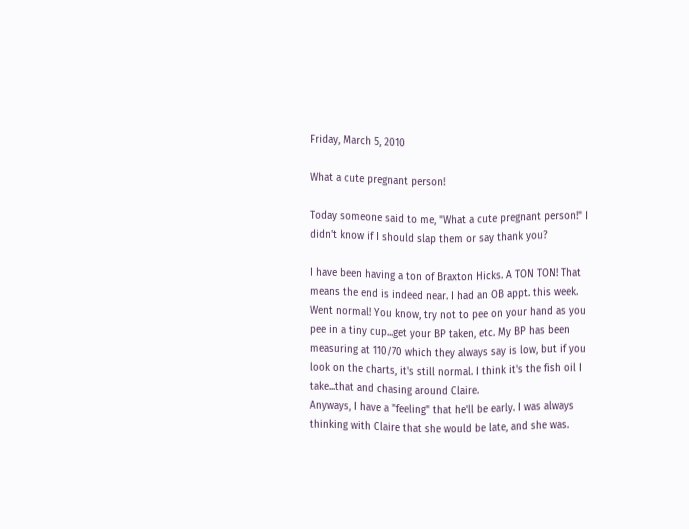Friday, March 5, 2010

What a cute pregnant person!

Today someone said to me, "What a cute pregnant person!" I didn't know if I should slap them or say thank you?

I have been having a ton of Braxton Hicks. A TON TON! That means the end is indeed near. I had an OB appt. this week. Went normal! You know, try not to pee on your hand as you pee in a tiny cup...get your BP taken, etc. My BP has been measuring at 110/70 which they always say is low, but if you look on the charts, it's still normal. I think it's the fish oil I take...that and chasing around Claire.
Anyways, I have a "feeling" that he'll be early. I was always thinking with Claire that she would be late, and she was.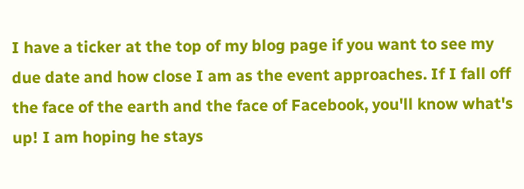I have a ticker at the top of my blog page if you want to see my due date and how close I am as the event approaches. If I fall off the face of the earth and the face of Facebook, you'll know what's up! I am hoping he stays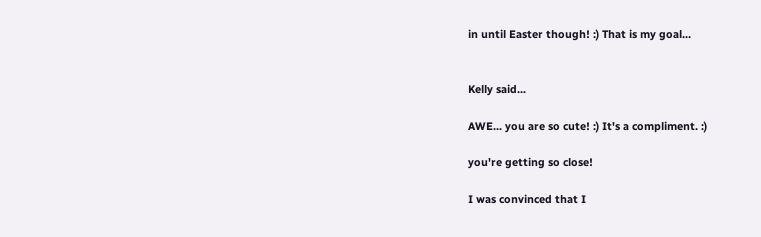in until Easter though! :) That is my goal...


Kelly said...

AWE... you are so cute! :) It's a compliment. :)

you're getting so close!

I was convinced that I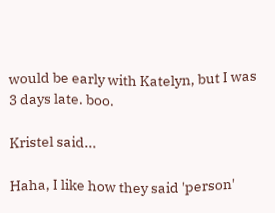would be early with Katelyn, but I was 3 days late. boo.

Kristel said...

Haha, I like how they said 'person'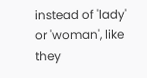instead of 'lady' or 'woman', like they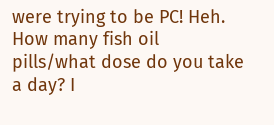were trying to be PC! Heh.
How many fish oil pills/what dose do you take a day? I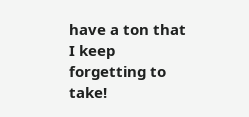have a ton that I keep forgetting to take!